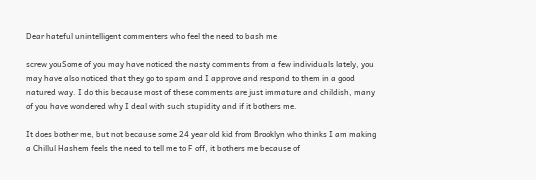Dear hateful unintelligent commenters who feel the need to bash me

screw youSome of you may have noticed the nasty comments from a few individuals lately, you may have also noticed that they go to spam and I approve and respond to them in a good natured way. I do this because most of these comments are just immature and childish, many of you have wondered why I deal with such stupidity and if it bothers me.

It does bother me, but not because some 24 year old kid from Brooklyn who thinks I am making a Chillul Hashem feels the need to tell me to F off, it bothers me because of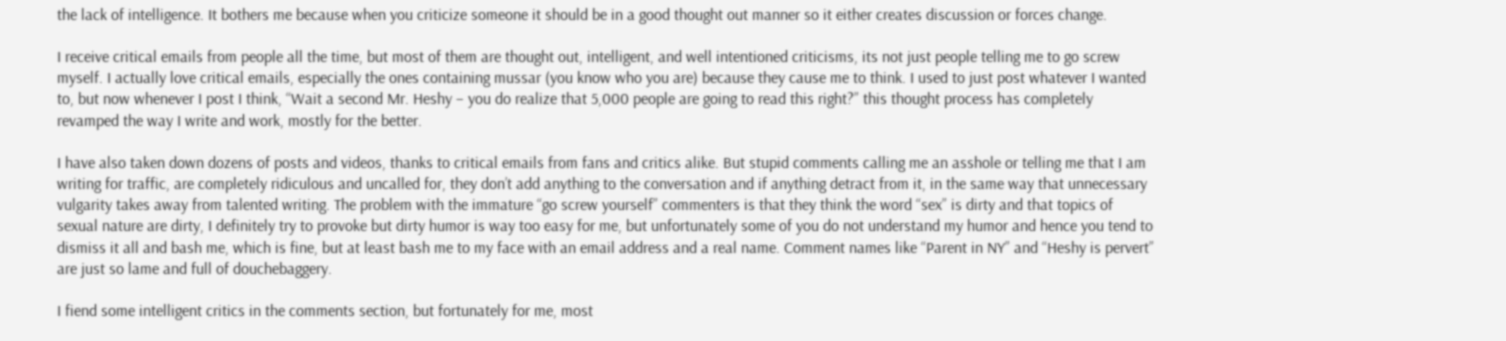the lack of intelligence. It bothers me because when you criticize someone it should be in a good thought out manner so it either creates discussion or forces change.

I receive critical emails from people all the time, but most of them are thought out, intelligent, and well intentioned criticisms, its not just people telling me to go screw myself. I actually love critical emails, especially the ones containing mussar (you know who you are) because they cause me to think. I used to just post whatever I wanted to, but now whenever I post I think, “Wait a second Mr. Heshy – you do realize that 5,000 people are going to read this right?” this thought process has completely revamped the way I write and work, mostly for the better.

I have also taken down dozens of posts and videos, thanks to critical emails from fans and critics alike. But stupid comments calling me an asshole or telling me that I am writing for traffic, are completely ridiculous and uncalled for, they don’t add anything to the conversation and if anything detract from it, in the same way that unnecessary vulgarity takes away from talented writing. The problem with the immature “go screw yourself” commenters is that they think the word “sex” is dirty and that topics of sexual nature are dirty, I definitely try to provoke but dirty humor is way too easy for me, but unfortunately some of you do not understand my humor and hence you tend to dismiss it all and bash me, which is fine, but at least bash me to my face with an email address and a real name. Comment names like “Parent in NY” and “Heshy is pervert” are just so lame and full of douchebaggery.

I fiend some intelligent critics in the comments section, but fortunately for me, most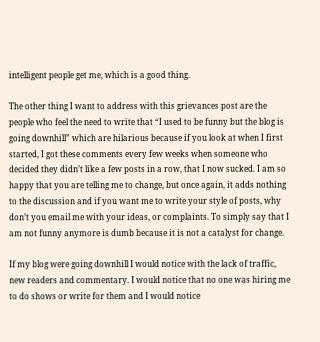intelligent people get me, which is a good thing.

The other thing I want to address with this grievances post are the people who feel the need to write that “I used to be funny but the blog is going downhill” which are hilarious because if you look at when I first started, I got these comments every few weeks when someone who decided they didn’t like a few posts in a row, that I now sucked. I am so happy that you are telling me to change, but once again, it adds nothing to the discussion and if you want me to write your style of posts, why don’t you email me with your ideas, or complaints. To simply say that I am not funny anymore is dumb because it is not a catalyst for change.

If my blog were going downhill I would notice with the lack of traffic, new readers and commentary. I would notice that no one was hiring me to do shows or write for them and I would notice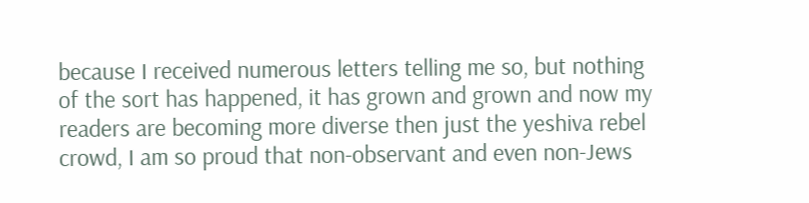because I received numerous letters telling me so, but nothing of the sort has happened, it has grown and grown and now my readers are becoming more diverse then just the yeshiva rebel crowd, I am so proud that non-observant and even non-Jews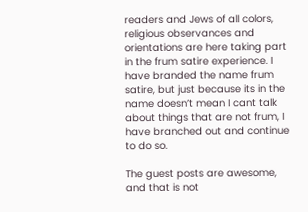readers and Jews of all colors, religious observances and orientations are here taking part in the frum satire experience. I have branded the name frum satire, but just because its in the name doesn’t mean I cant talk about things that are not frum, I have branched out and continue to do so.

The guest posts are awesome, and that is not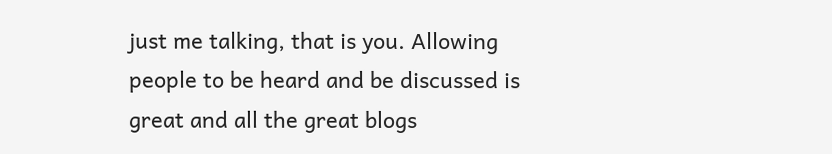just me talking, that is you. Allowing people to be heard and be discussed is great and all the great blogs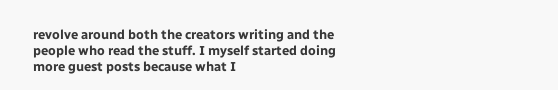revolve around both the creators writing and the people who read the stuff. I myself started doing more guest posts because what I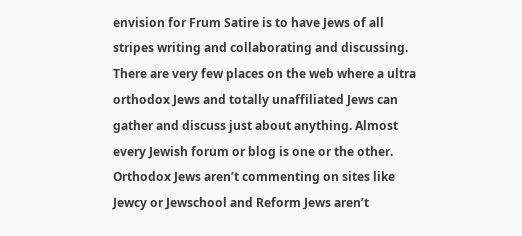envision for Frum Satire is to have Jews of all stripes writing and collaborating and discussing. There are very few places on the web where a ultra orthodox Jews and totally unaffiliated Jews can gather and discuss just about anything. Almost every Jewish forum or blog is one or the other. Orthodox Jews aren’t commenting on sites like Jewcy or Jewschool and Reform Jews aren’t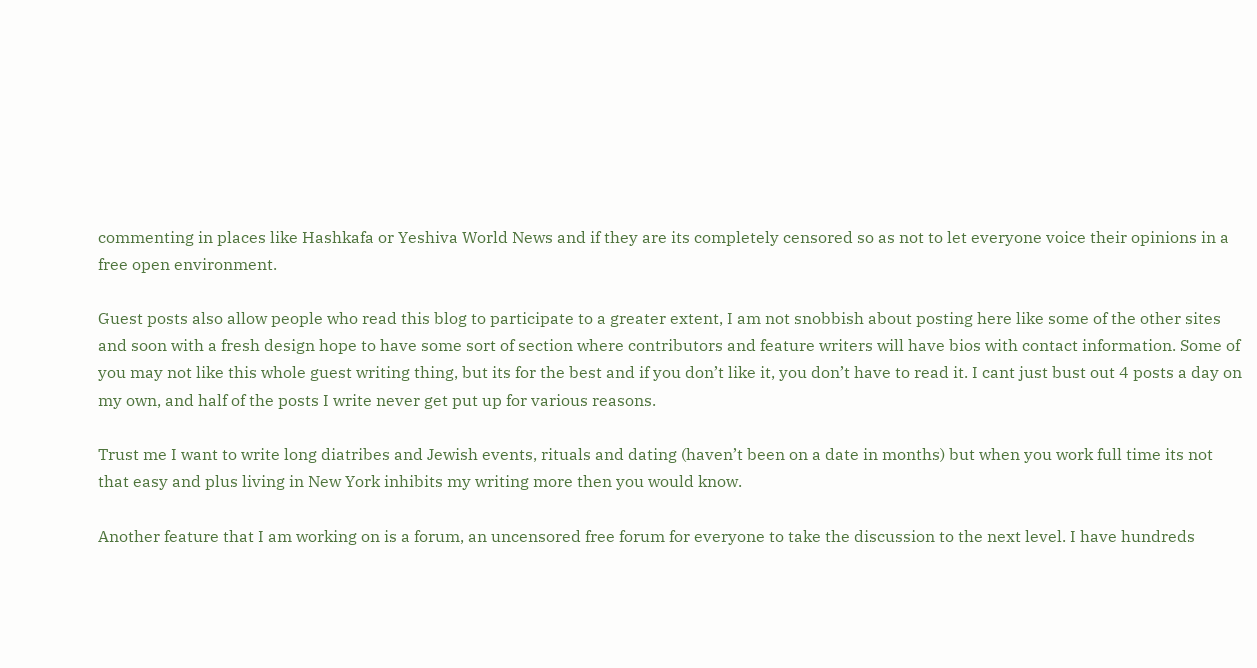commenting in places like Hashkafa or Yeshiva World News and if they are its completely censored so as not to let everyone voice their opinions in a free open environment.

Guest posts also allow people who read this blog to participate to a greater extent, I am not snobbish about posting here like some of the other sites and soon with a fresh design hope to have some sort of section where contributors and feature writers will have bios with contact information. Some of you may not like this whole guest writing thing, but its for the best and if you don’t like it, you don’t have to read it. I cant just bust out 4 posts a day on my own, and half of the posts I write never get put up for various reasons.

Trust me I want to write long diatribes and Jewish events, rituals and dating (haven’t been on a date in months) but when you work full time its not that easy and plus living in New York inhibits my writing more then you would know.

Another feature that I am working on is a forum, an uncensored free forum for everyone to take the discussion to the next level. I have hundreds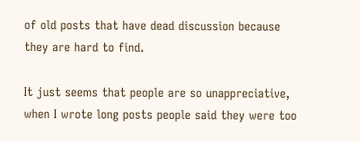of old posts that have dead discussion because they are hard to find.

It just seems that people are so unappreciative, when I wrote long posts people said they were too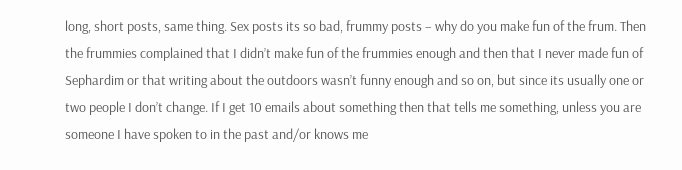long, short posts, same thing. Sex posts its so bad, frummy posts – why do you make fun of the frum. Then the frummies complained that I didn’t make fun of the frummies enough and then that I never made fun of Sephardim or that writing about the outdoors wasn’t funny enough and so on, but since its usually one or two people I don’t change. If I get 10 emails about something then that tells me something, unless you are someone I have spoken to in the past and/or knows me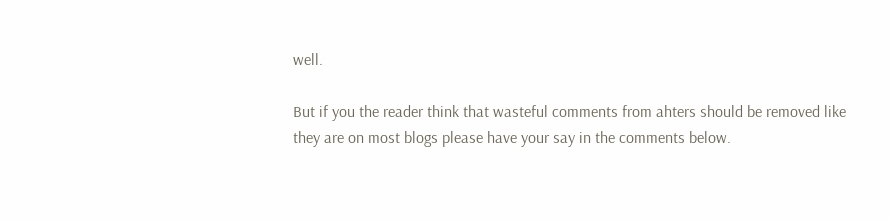well.

But if you the reader think that wasteful comments from ahters should be removed like they are on most blogs please have your say in the comments below.